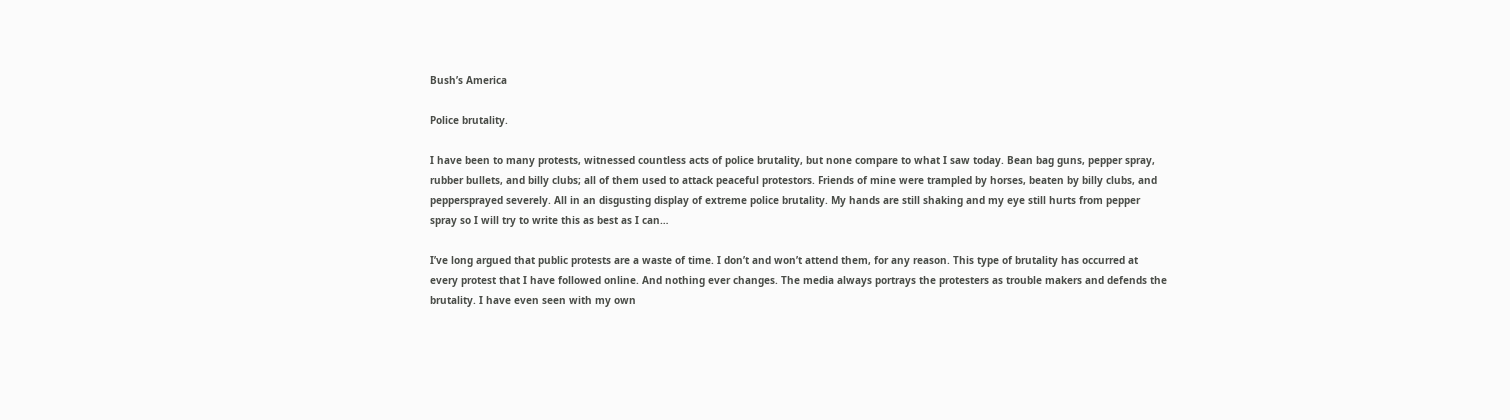Bush’s America

Police brutality.

I have been to many protests, witnessed countless acts of police brutality, but none compare to what I saw today. Bean bag guns, pepper spray, rubber bullets, and billy clubs; all of them used to attack peaceful protestors. Friends of mine were trampled by horses, beaten by billy clubs, and peppersprayed severely. All in an disgusting display of extreme police brutality. My hands are still shaking and my eye still hurts from pepper spray so I will try to write this as best as I can…

I’ve long argued that public protests are a waste of time. I don’t and won’t attend them, for any reason. This type of brutality has occurred at every protest that I have followed online. And nothing ever changes. The media always portrays the protesters as trouble makers and defends the brutality. I have even seen with my own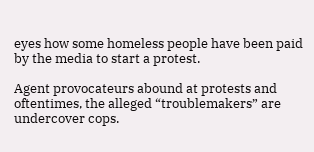eyes how some homeless people have been paid by the media to start a protest.

Agent provocateurs abound at protests and oftentimes, the alleged “troublemakers” are undercover cops.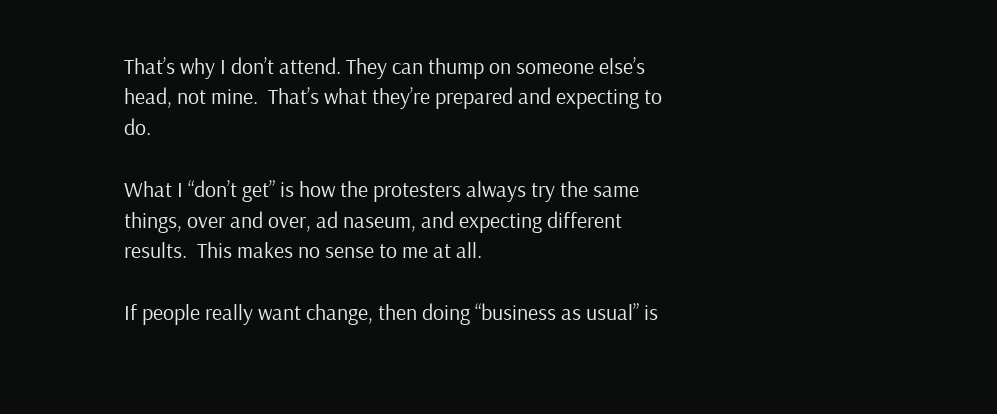That’s why I don’t attend. They can thump on someone else’s head, not mine.  That’s what they’re prepared and expecting to do.

What I “don’t get” is how the protesters always try the same things, over and over, ad naseum, and expecting different results.  This makes no sense to me at all.

If people really want change, then doing “business as usual” is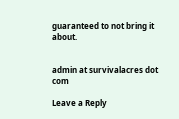guaranteed to not bring it about.


admin at survivalacres dot com

Leave a Reply